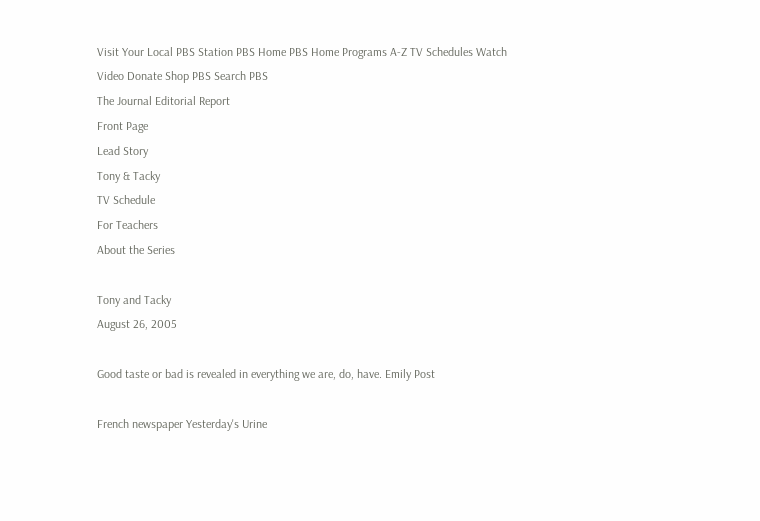Visit Your Local PBS Station PBS Home PBS Home Programs A-Z TV Schedules Watch Video Donate Shop PBS Search PBS
The Journal Editorial Report
Front Page
Lead Story
Tony & Tacky
TV Schedule
For Teachers
About the Series

Tony and Tacky
August 26, 2005

Good taste or bad is revealed in everything we are, do, have. Emily Post

French newspaper Yesterday's Urine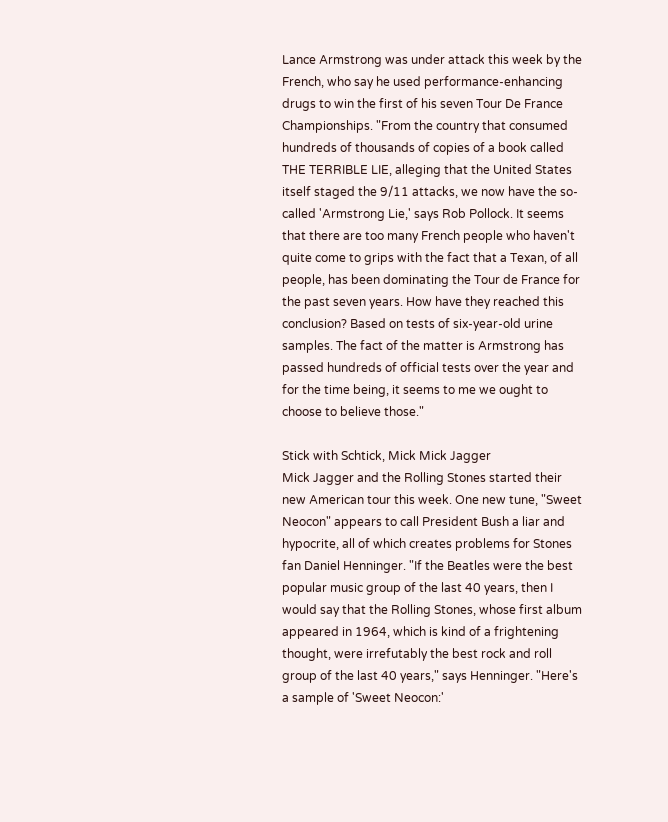Lance Armstrong was under attack this week by the French, who say he used performance-enhancing drugs to win the first of his seven Tour De France Championships. "From the country that consumed hundreds of thousands of copies of a book called THE TERRIBLE LIE, alleging that the United States itself staged the 9/11 attacks, we now have the so-called 'Armstrong Lie,' says Rob Pollock. It seems that there are too many French people who haven't quite come to grips with the fact that a Texan, of all people, has been dominating the Tour de France for the past seven years. How have they reached this conclusion? Based on tests of six-year-old urine samples. The fact of the matter is Armstrong has passed hundreds of official tests over the year and for the time being, it seems to me we ought to choose to believe those."

Stick with Schtick, Mick Mick Jagger
Mick Jagger and the Rolling Stones started their new American tour this week. One new tune, "Sweet Neocon" appears to call President Bush a liar and hypocrite, all of which creates problems for Stones fan Daniel Henninger. "If the Beatles were the best popular music group of the last 40 years, then I would say that the Rolling Stones, whose first album appeared in 1964, which is kind of a frightening thought, were irrefutably the best rock and roll group of the last 40 years," says Henninger. "Here's a sample of 'Sweet Neocon:'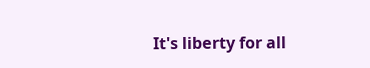It's liberty for all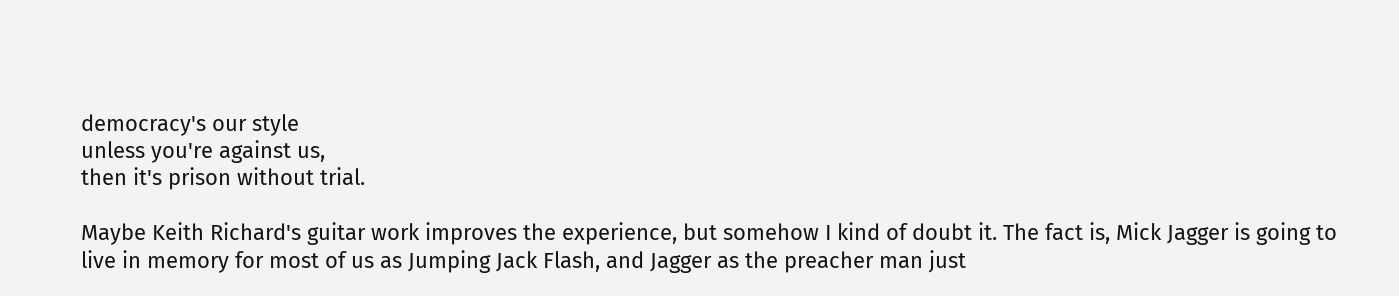democracy's our style
unless you're against us,
then it's prison without trial.

Maybe Keith Richard's guitar work improves the experience, but somehow I kind of doubt it. The fact is, Mick Jagger is going to live in memory for most of us as Jumping Jack Flash, and Jagger as the preacher man just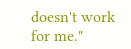doesn't work for me."